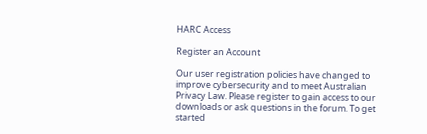HARC Access

Register an Account

Our user registration policies have changed to improve cybersecurity and to meet Australian Privacy Law. Please register to gain access to our downloads or ask questions in the forum. To get started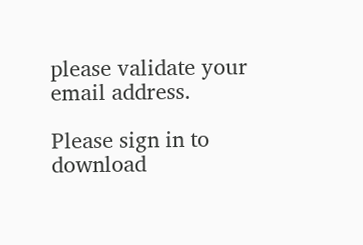please validate your email address.

Please sign in to download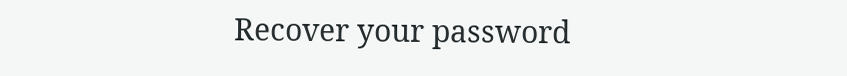Recover your password